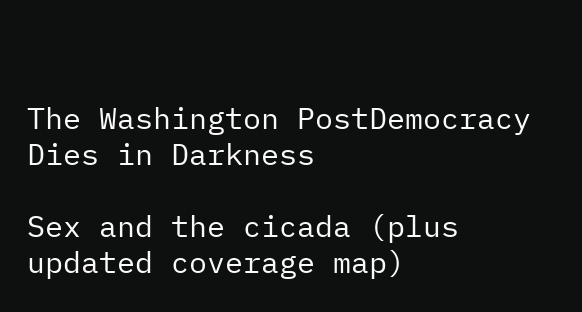The Washington PostDemocracy Dies in Darkness

Sex and the cicada (plus updated coverage map)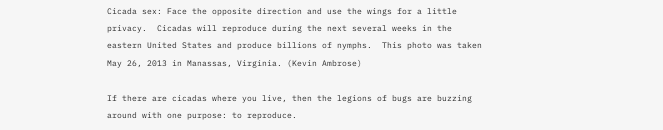Cicada sex: Face the opposite direction and use the wings for a little privacy.  Cicadas will reproduce during the next several weeks in the eastern United States and produce billions of nymphs.  This photo was taken May 26, 2013 in Manassas, Virginia. (Kevin Ambrose)

If there are cicadas where you live, then the legions of bugs are buzzing around with one purpose: to reproduce.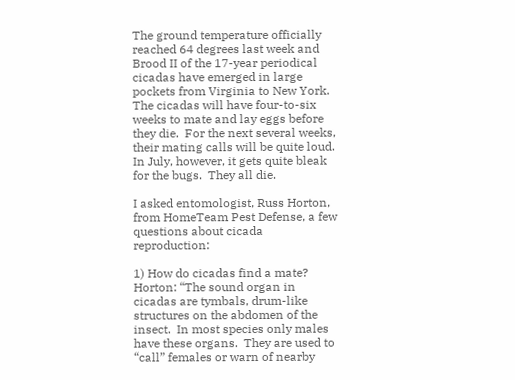The ground temperature officially reached 64 degrees last week and Brood II of the 17-year periodical cicadas have emerged in large pockets from Virginia to New York.  The cicadas will have four-to-six weeks to mate and lay eggs before they die.  For the next several weeks, their mating calls will be quite loud.  In July, however, it gets quite bleak for the bugs.  They all die.

I asked entomologist, Russ Horton, from HomeTeam Pest Defense, a few questions about cicada reproduction:

1) How do cicadas find a mate?  Horton: “The sound organ in cicadas are tymbals, drum-like structures on the abdomen of the insect.  In most species only males have these organs.  They are used to “call” females or warn of nearby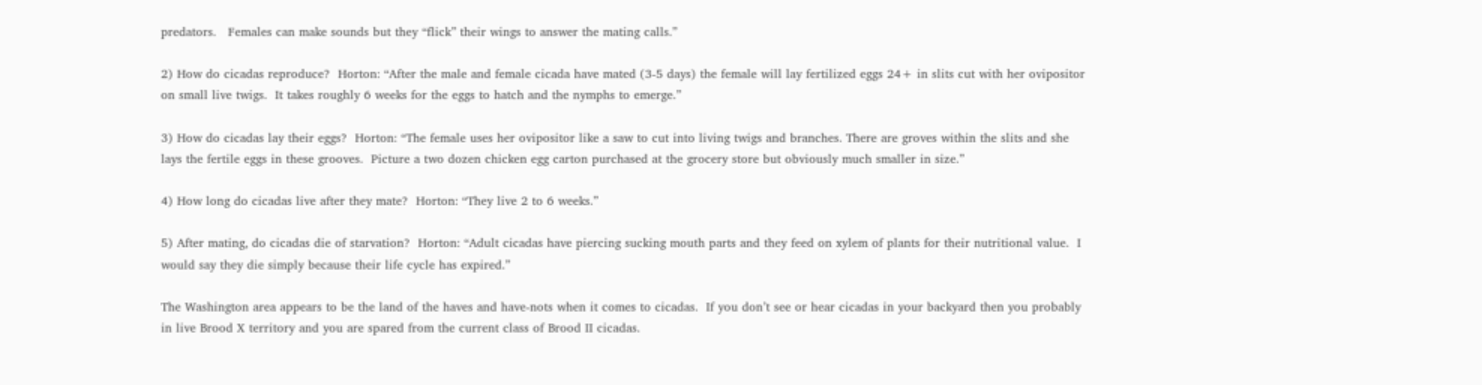predators.   Females can make sounds but they “flick” their wings to answer the mating calls.”

2) How do cicadas reproduce?  Horton: “After the male and female cicada have mated (3-5 days) the female will lay fertilized eggs 24+ in slits cut with her ovipositor on small live twigs.  It takes roughly 6 weeks for the eggs to hatch and the nymphs to emerge.”

3) How do cicadas lay their eggs?  Horton: “The female uses her ovipositor like a saw to cut into living twigs and branches. There are groves within the slits and she lays the fertile eggs in these grooves.  Picture a two dozen chicken egg carton purchased at the grocery store but obviously much smaller in size.”

4) How long do cicadas live after they mate?  Horton: “They live 2 to 6 weeks.”

5) After mating, do cicadas die of starvation?  Horton: “Adult cicadas have piercing sucking mouth parts and they feed on xylem of plants for their nutritional value.  I would say they die simply because their life cycle has expired.”

The Washington area appears to be the land of the haves and have-nots when it comes to cicadas.  If you don’t see or hear cicadas in your backyard then you probably in live Brood X territory and you are spared from the current class of Brood II cicadas.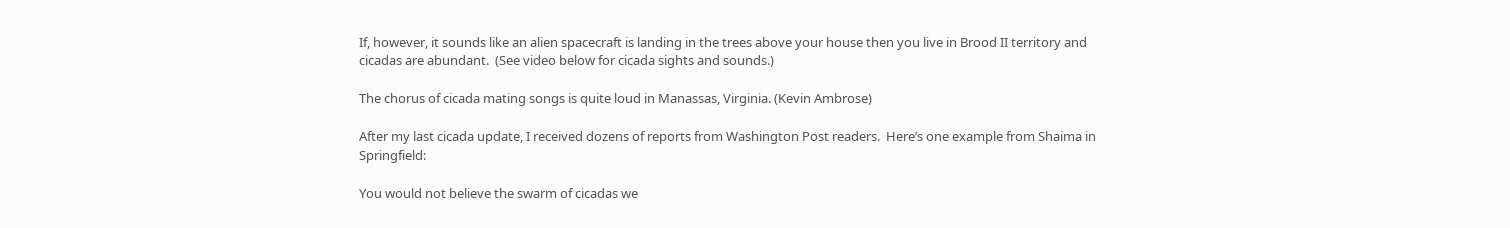If, however, it sounds like an alien spacecraft is landing in the trees above your house then you live in Brood II territory and cicadas are abundant.  (See video below for cicada sights and sounds.)

The chorus of cicada mating songs is quite loud in Manassas, Virginia. (Kevin Ambrose)

After my last cicada update, I received dozens of reports from Washington Post readers.  Here’s one example from Shaima in Springfield:

You would not believe the swarm of cicadas we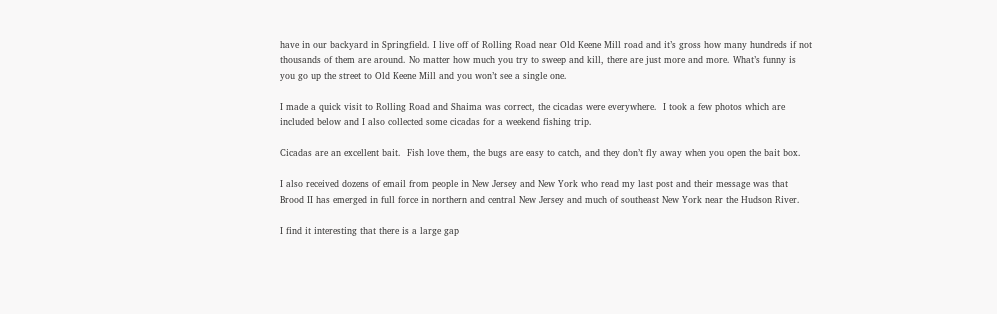have in our backyard in Springfield. I live off of Rolling Road near Old Keene Mill road and it’s gross how many hundreds if not thousands of them are around. No matter how much you try to sweep and kill, there are just more and more. What’s funny is you go up the street to Old Keene Mill and you won’t see a single one.

I made a quick visit to Rolling Road and Shaima was correct, the cicadas were everywhere.  I took a few photos which are included below and I also collected some cicadas for a weekend fishing trip.

Cicadas are an excellent bait.  Fish love them, the bugs are easy to catch, and they don’t fly away when you open the bait box.

I also received dozens of email from people in New Jersey and New York who read my last post and their message was that Brood II has emerged in full force in northern and central New Jersey and much of southeast New York near the Hudson River.

I find it interesting that there is a large gap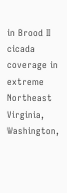in Brood II cicada coverage in extreme Northeast Virginia, Washington,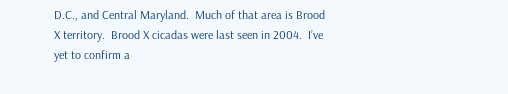D.C., and Central Maryland.  Much of that area is Brood X territory.  Brood X cicadas were last seen in 2004.  I’ve yet to confirm a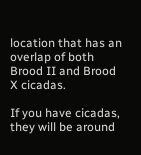location that has an overlap of both Brood II and Brood X cicadas.

If you have cicadas, they will be around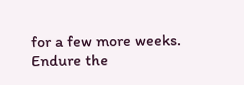for a few more weeks.  Endure the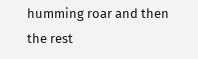humming roar and then the rest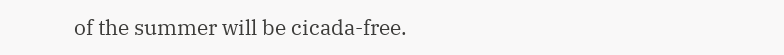of the summer will be cicada-free.